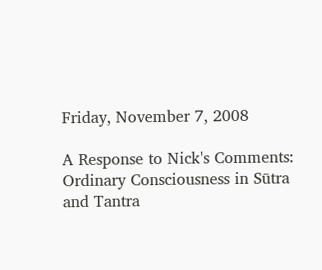Friday, November 7, 2008

A Response to Nick's Comments: Ordinary Consciousness in Sūtra and Tantra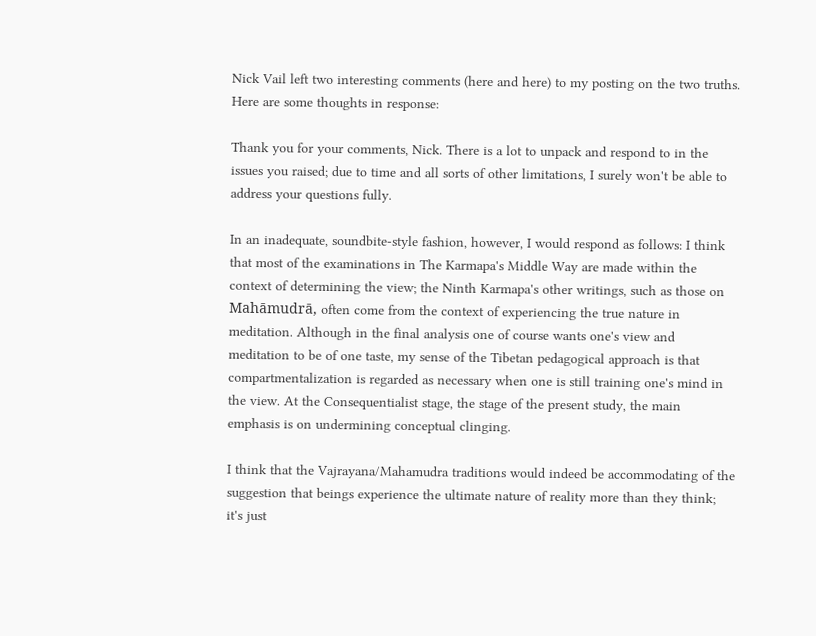Nick Vail left two interesting comments (here and here) to my posting on the two truths. Here are some thoughts in response:

Thank you for your comments, Nick. There is a lot to unpack and respond to in the issues you raised; due to time and all sorts of other limitations, I surely won't be able to address your questions fully.

In an inadequate, soundbite-style fashion, however, I would respond as follows: I think that most of the examinations in The Karmapa's Middle Way are made within the context of determining the view; the Ninth Karmapa's other writings, such as those on Mahāmudrā, often come from the context of experiencing the true nature in meditation. Although in the final analysis one of course wants one's view and meditation to be of one taste, my sense of the Tibetan pedagogical approach is that compartmentalization is regarded as necessary when one is still training one's mind in the view. At the Consequentialist stage, the stage of the present study, the main emphasis is on undermining conceptual clinging.

I think that the Vajrayana/Mahamudra traditions would indeed be accommodating of the suggestion that beings experience the ultimate nature of reality more than they think; it's just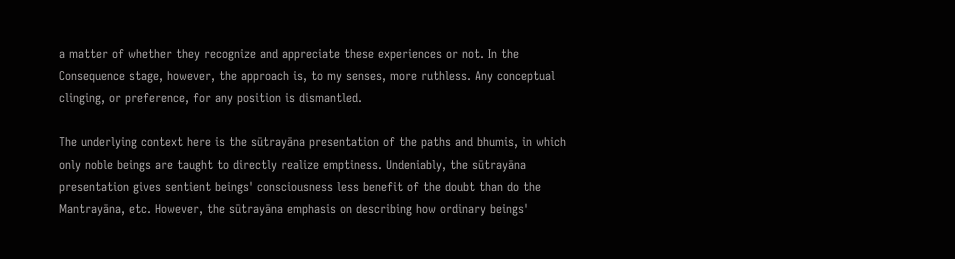a matter of whether they recognize and appreciate these experiences or not. In the Consequence stage, however, the approach is, to my senses, more ruthless. Any conceptual clinging, or preference, for any position is dismantled.

The underlying context here is the sūtrayāna presentation of the paths and bhumis, in which only noble beings are taught to directly realize emptiness. Undeniably, the sūtrayāna presentation gives sentient beings' consciousness less benefit of the doubt than do the Mantrayāna, etc. However, the sūtrayāna emphasis on describing how ordinary beings'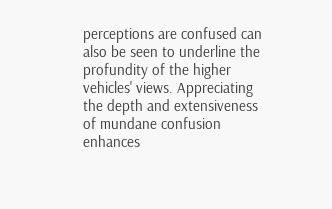perceptions are confused can also be seen to underline the profundity of the higher vehicles' views. Appreciating the depth and extensiveness of mundane confusion enhances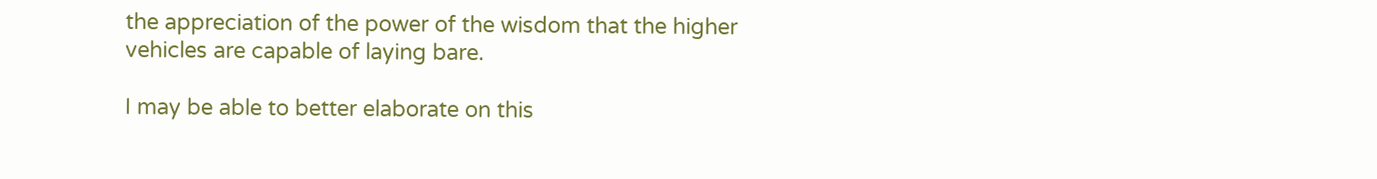the appreciation of the power of the wisdom that the higher vehicles are capable of laying bare.

I may be able to better elaborate on this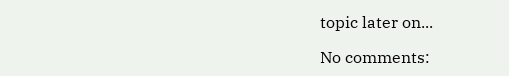topic later on...

No comments: